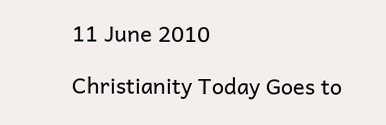11 June 2010

Christianity Today Goes to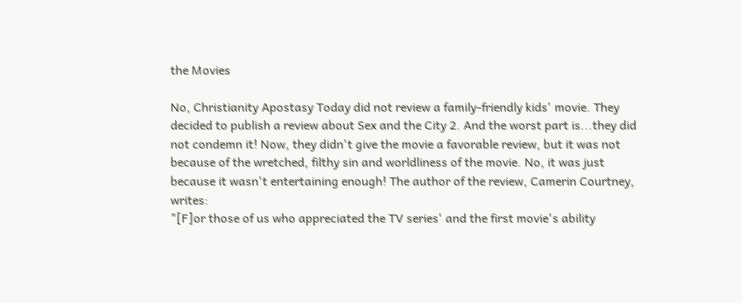the Movies

No, Christianity Apostasy Today did not review a family-friendly kids' movie. They decided to publish a review about Sex and the City 2. And the worst part is...they did not condemn it! Now, they didn't give the movie a favorable review, but it was not because of the wretched, filthy sin and worldliness of the movie. No, it was just because it wasn't entertaining enough! The author of the review, Camerin Courtney, writes:
"[F]or those of us who appreciated the TV series' and the first movie's ability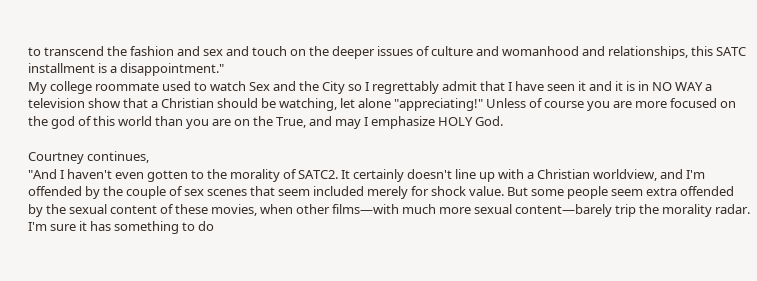to transcend the fashion and sex and touch on the deeper issues of culture and womanhood and relationships, this SATC installment is a disappointment."
My college roommate used to watch Sex and the City so I regrettably admit that I have seen it and it is in NO WAY a television show that a Christian should be watching, let alone "appreciating!" Unless of course you are more focused on the god of this world than you are on the True, and may I emphasize HOLY God.

Courtney continues,
"And I haven't even gotten to the morality of SATC2. It certainly doesn't line up with a Christian worldview, and I'm offended by the couple of sex scenes that seem included merely for shock value. But some people seem extra offended by the sexual content of these movies, when other films—with much more sexual content—barely trip the morality radar. I'm sure it has something to do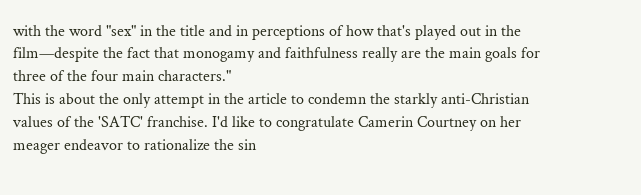with the word "sex" in the title and in perceptions of how that's played out in the film—despite the fact that monogamy and faithfulness really are the main goals for three of the four main characters."
This is about the only attempt in the article to condemn the starkly anti-Christian values of the 'SATC' franchise. I'd like to congratulate Camerin Courtney on her meager endeavor to rationalize the sin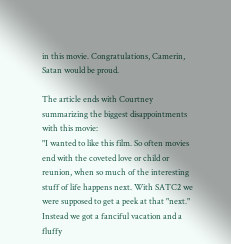in this movie. Congratulations, Camerin, Satan would be proud.

The article ends with Courtney summarizing the biggest disappointments with this movie:
"I wanted to like this film. So often movies end with the coveted love or child or reunion, when so much of the interesting stuff of life happens next. With SATC2 we were supposed to get a peek at that "next." Instead we got a fanciful vacation and a fluffy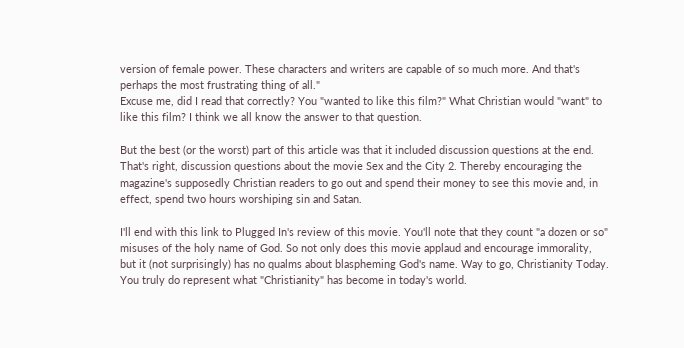version of female power. These characters and writers are capable of so much more. And that's perhaps the most frustrating thing of all."
Excuse me, did I read that correctly? You "wanted to like this film?" What Christian would "want" to like this film? I think we all know the answer to that question.

But the best (or the worst) part of this article was that it included discussion questions at the end. That's right, discussion questions about the movie Sex and the City 2. Thereby encouraging the magazine's supposedly Christian readers to go out and spend their money to see this movie and, in effect, spend two hours worshiping sin and Satan.

I'll end with this link to Plugged In's review of this movie. You'll note that they count "a dozen or so" misuses of the holy name of God. So not only does this movie applaud and encourage immorality, but it (not surprisingly) has no qualms about blaspheming God's name. Way to go, Christianity Today. You truly do represent what "Christianity" has become in today's world.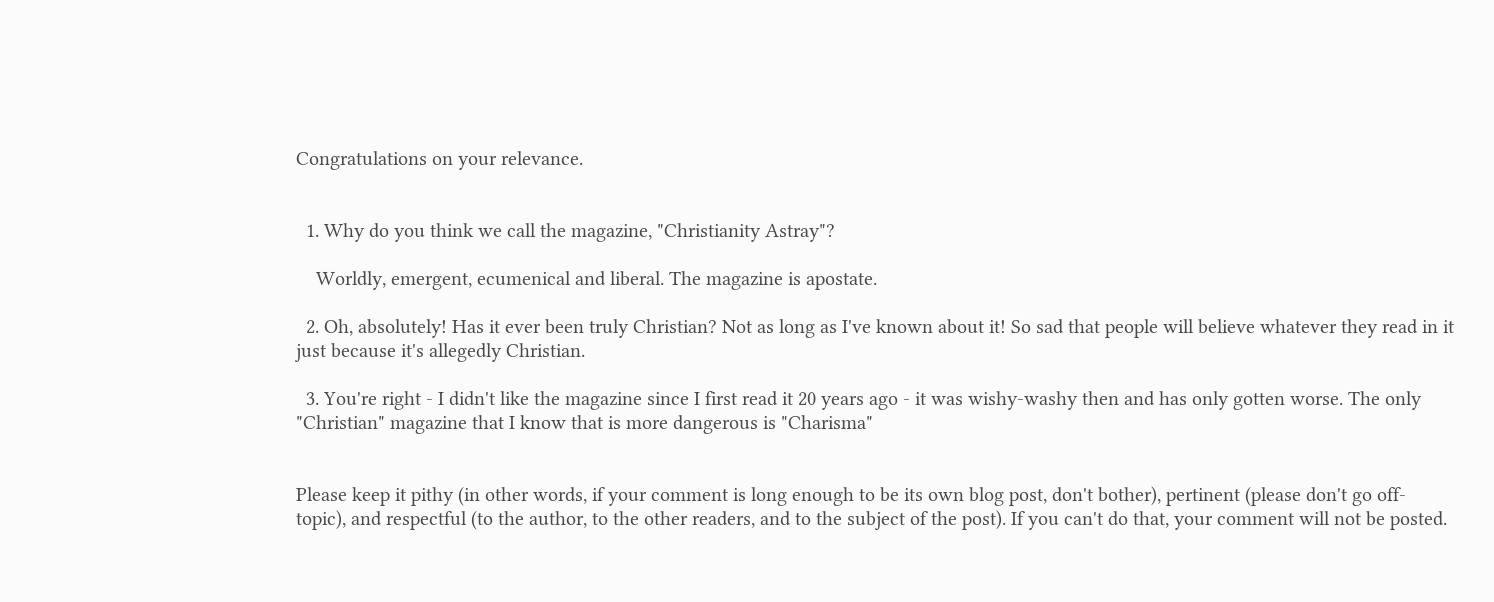Congratulations on your relevance.


  1. Why do you think we call the magazine, "Christianity Astray"?

    Worldly, emergent, ecumenical and liberal. The magazine is apostate.

  2. Oh, absolutely! Has it ever been truly Christian? Not as long as I've known about it! So sad that people will believe whatever they read in it just because it's allegedly Christian.

  3. You're right - I didn't like the magazine since I first read it 20 years ago - it was wishy-washy then and has only gotten worse. The only "Christian" magazine that I know that is more dangerous is "Charisma"


Please keep it pithy (in other words, if your comment is long enough to be its own blog post, don't bother), pertinent (please don't go off-topic), and respectful (to the author, to the other readers, and to the subject of the post). If you can't do that, your comment will not be posted.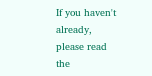If you haven't already, please read the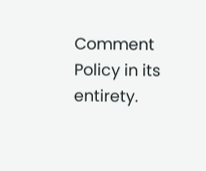Comment Policy in its entirety.